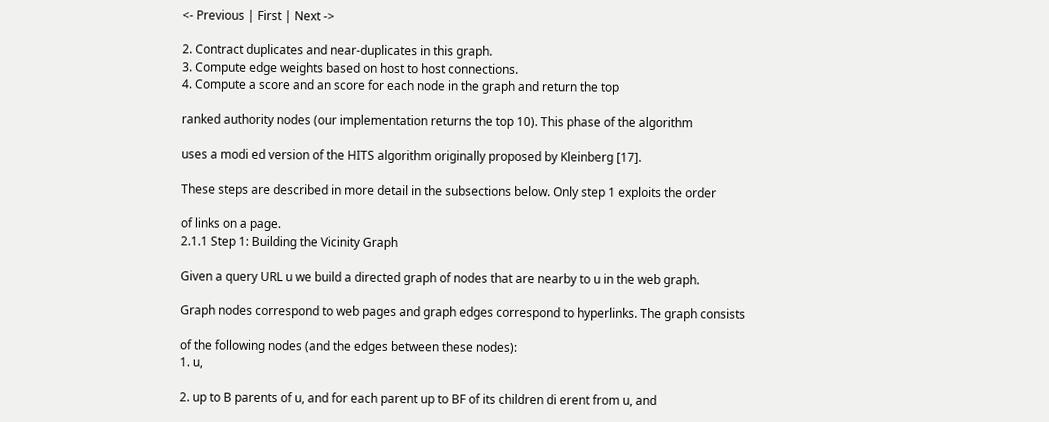<- Previous | First | Next ->

2. Contract duplicates and near-duplicates in this graph.
3. Compute edge weights based on host to host connections.
4. Compute a score and an score for each node in the graph and return the top

ranked authority nodes (our implementation returns the top 10). This phase of the algorithm

uses a modi ed version of the HITS algorithm originally proposed by Kleinberg [17].

These steps are described in more detail in the subsections below. Only step 1 exploits the order

of links on a page.
2.1.1 Step 1: Building the Vicinity Graph

Given a query URL u we build a directed graph of nodes that are nearby to u in the web graph.

Graph nodes correspond to web pages and graph edges correspond to hyperlinks. The graph consists

of the following nodes (and the edges between these nodes):
1. u,

2. up to B parents of u, and for each parent up to BF of its children di erent from u, and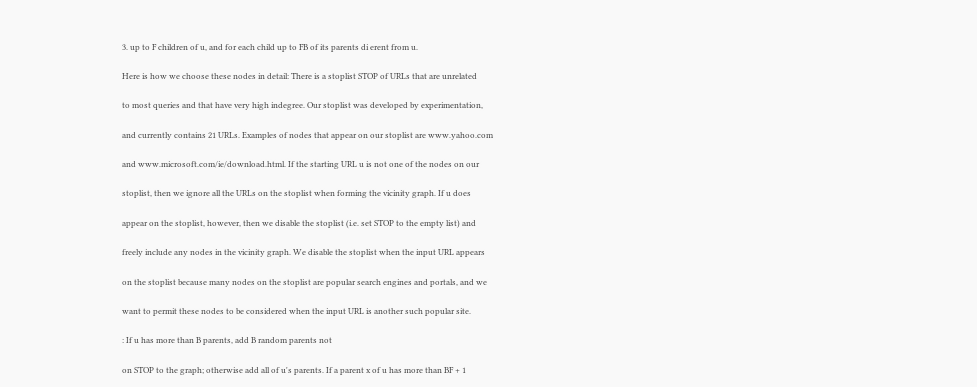3. up to F children of u, and for each child up to FB of its parents di erent from u.

Here is how we choose these nodes in detail: There is a stoplist STOP of URLs that are unrelated

to most queries and that have very high indegree. Our stoplist was developed by experimentation,

and currently contains 21 URLs. Examples of nodes that appear on our stoplist are www.yahoo.com

and www.microsoft.com/ie/download.html. If the starting URL u is not one of the nodes on our

stoplist, then we ignore all the URLs on the stoplist when forming the vicinity graph. If u does

appear on the stoplist, however, then we disable the stoplist (i.e. set STOP to the empty list) and

freely include any nodes in the vicinity graph. We disable the stoplist when the input URL appears

on the stoplist because many nodes on the stoplist are popular search engines and portals, and we

want to permit these nodes to be considered when the input URL is another such popular site.

: If u has more than B parents, add B random parents not

on STOP to the graph; otherwise add all of u's parents. If a parent x of u has more than BF + 1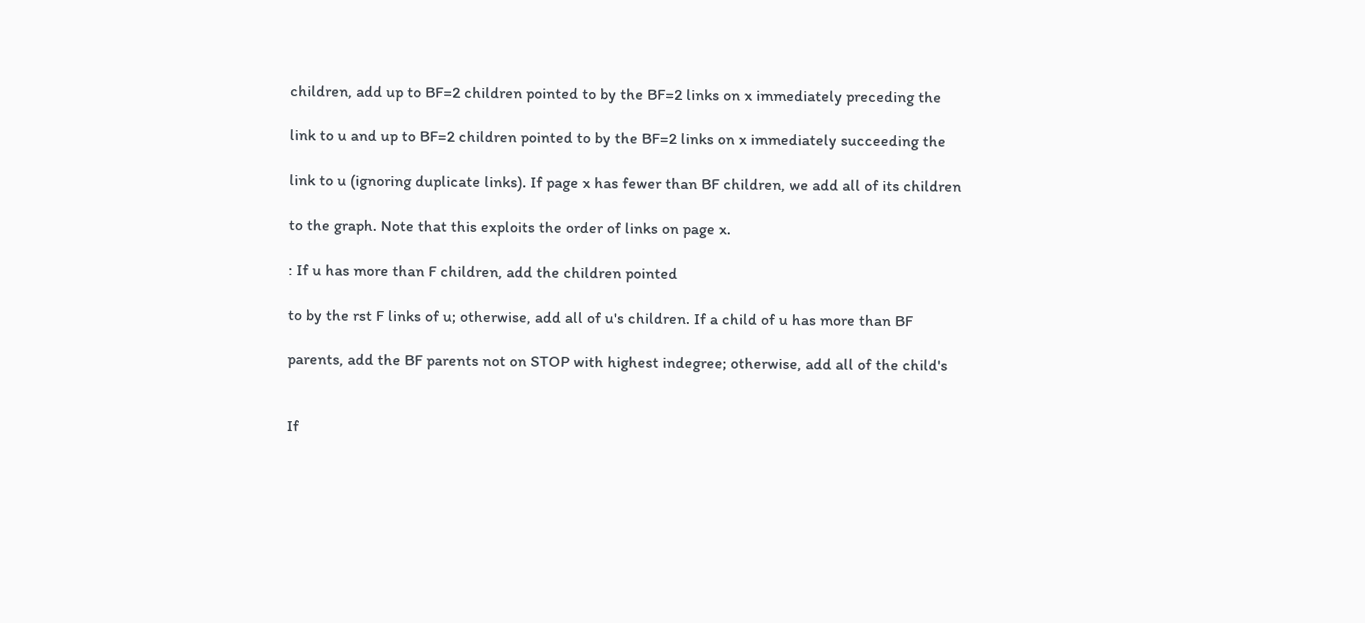children, add up to BF=2 children pointed to by the BF=2 links on x immediately preceding the

link to u and up to BF=2 children pointed to by the BF=2 links on x immediately succeeding the

link to u (ignoring duplicate links). If page x has fewer than BF children, we add all of its children

to the graph. Note that this exploits the order of links on page x.

: If u has more than F children, add the children pointed

to by the rst F links of u; otherwise, add all of u's children. If a child of u has more than BF

parents, add the BF parents not on STOP with highest indegree; otherwise, add all of the child's


If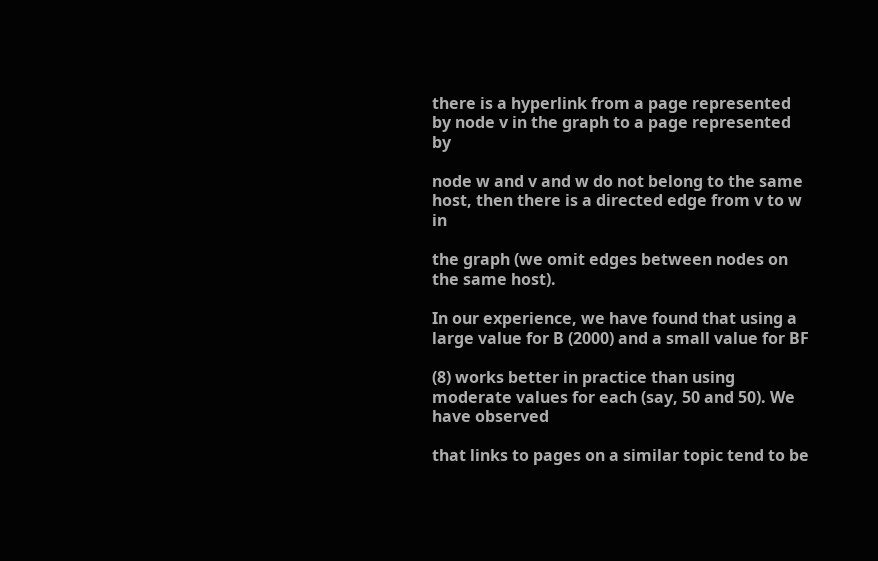there is a hyperlink from a page represented by node v in the graph to a page represented by

node w and v and w do not belong to the same host, then there is a directed edge from v to w in

the graph (we omit edges between nodes on the same host).

In our experience, we have found that using a large value for B (2000) and a small value for BF

(8) works better in practice than using moderate values for each (say, 50 and 50). We have observed

that links to pages on a similar topic tend to be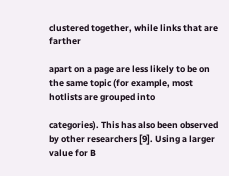clustered together, while links that are farther

apart on a page are less likely to be on the same topic (for example, most hotlists are grouped into

categories). This has also been observed by other researchers [9]. Using a larger value for B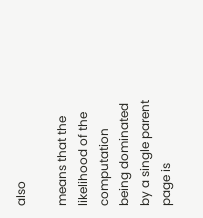also

means that the likelihood of the computation being dominated by a single parent page is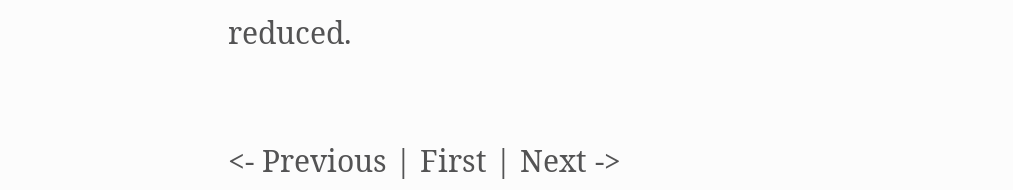reduced.


<- Previous | First | Next ->